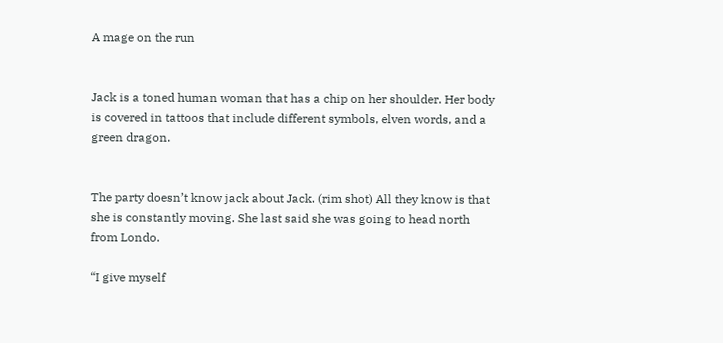A mage on the run


Jack is a toned human woman that has a chip on her shoulder. Her body is covered in tattoos that include different symbols, elven words, and a green dragon.


The party doesn’t know jack about Jack. (rim shot) All they know is that she is constantly moving. She last said she was going to head north from Londo.

“I give myself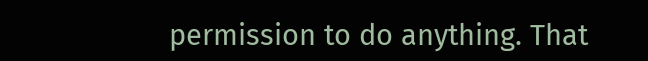permission to do anything. That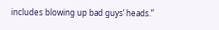includes blowing up bad guys’ heads.”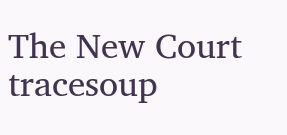The New Court tracesoup